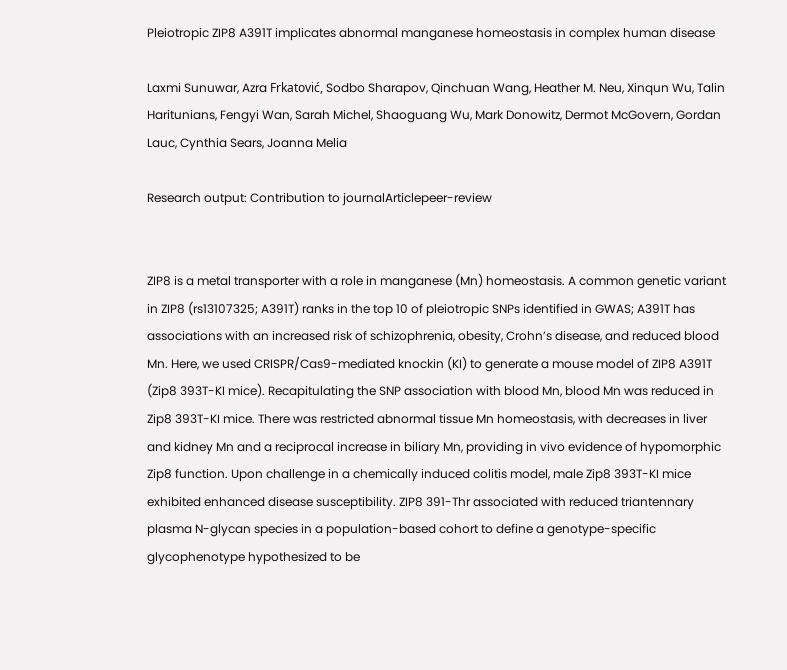Pleiotropic ZIP8 A391T implicates abnormal manganese homeostasis in complex human disease

Laxmi Sunuwar, Azra Frkatović, Sodbo Sharapov, Qinchuan Wang, Heather M. Neu, Xinqun Wu, Talin Haritunians, Fengyi Wan, Sarah Michel, Shaoguang Wu, Mark Donowitz, Dermot McGovern, Gordan Lauc, Cynthia Sears, Joanna Melia

Research output: Contribution to journalArticlepeer-review


ZIP8 is a metal transporter with a role in manganese (Mn) homeostasis. A common genetic variant in ZIP8 (rs13107325; A391T) ranks in the top 10 of pleiotropic SNPs identified in GWAS; A391T has associations with an increased risk of schizophrenia, obesity, Crohn’s disease, and reduced blood Mn. Here, we used CRISPR/Cas9-mediated knockin (KI) to generate a mouse model of ZIP8 A391T (Zip8 393T-KI mice). Recapitulating the SNP association with blood Mn, blood Mn was reduced in Zip8 393T-KI mice. There was restricted abnormal tissue Mn homeostasis, with decreases in liver and kidney Mn and a reciprocal increase in biliary Mn, providing in vivo evidence of hypomorphic Zip8 function. Upon challenge in a chemically induced colitis model, male Zip8 393T-KI mice exhibited enhanced disease susceptibility. ZIP8 391-Thr associated with reduced triantennary plasma N-glycan species in a population-based cohort to define a genotype-specific glycophenotype hypothesized to be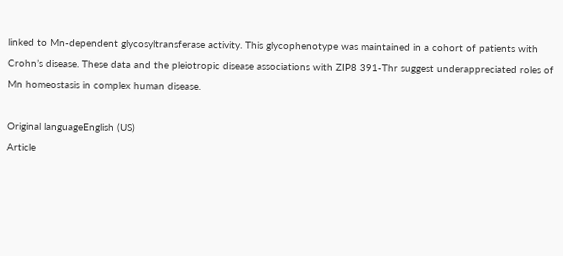linked to Mn-dependent glycosyltransferase activity. This glycophenotype was maintained in a cohort of patients with Crohn’s disease. These data and the pleiotropic disease associations with ZIP8 391-Thr suggest underappreciated roles of Mn homeostasis in complex human disease.

Original languageEnglish (US)
Article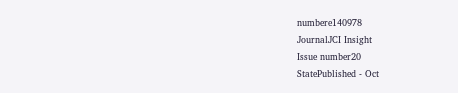numbere140978
JournalJCI Insight
Issue number20
StatePublished - Oct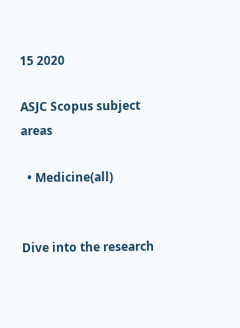15 2020

ASJC Scopus subject areas

  • Medicine(all)


Dive into the research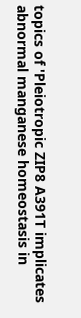topics of 'Pleiotropic ZIP8 A391T implicates abnormal manganese homeostasis in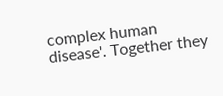complex human disease'. Together they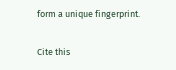form a unique fingerprint.

Cite this